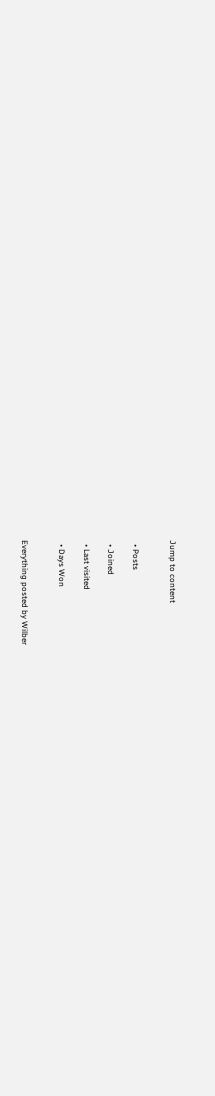Jump to content


  • Posts

  • Joined

  • Last visited

  • Days Won


Everything posted by Wilber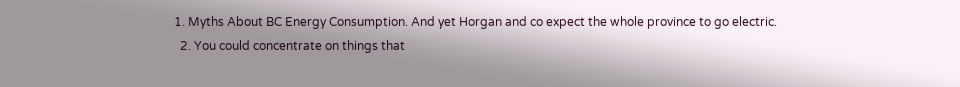1. Myths About BC Energy Consumption. And yet Horgan and co expect the whole province to go electric.
  2. You could concentrate on things that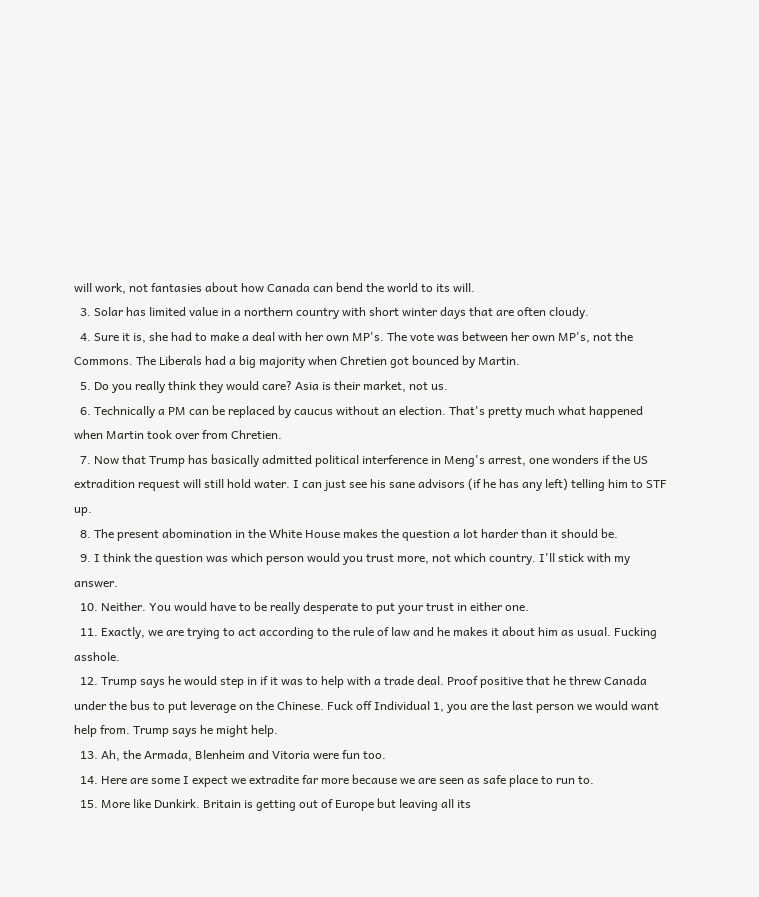will work, not fantasies about how Canada can bend the world to its will.
  3. Solar has limited value in a northern country with short winter days that are often cloudy.
  4. Sure it is, she had to make a deal with her own MP's. The vote was between her own MP's, not the Commons. The Liberals had a big majority when Chretien got bounced by Martin.
  5. Do you really think they would care? Asia is their market, not us.
  6. Technically a PM can be replaced by caucus without an election. That's pretty much what happened when Martin took over from Chretien.
  7. Now that Trump has basically admitted political interference in Meng's arrest, one wonders if the US extradition request will still hold water. I can just see his sane advisors (if he has any left) telling him to STF up.
  8. The present abomination in the White House makes the question a lot harder than it should be.
  9. I think the question was which person would you trust more, not which country. I'll stick with my answer.
  10. Neither. You would have to be really desperate to put your trust in either one.
  11. Exactly, we are trying to act according to the rule of law and he makes it about him as usual. Fucking asshole.
  12. Trump says he would step in if it was to help with a trade deal. Proof positive that he threw Canada under the bus to put leverage on the Chinese. Fuck off Individual 1, you are the last person we would want help from. Trump says he might help.
  13. Ah, the Armada, Blenheim and Vitoria were fun too.
  14. Here are some I expect we extradite far more because we are seen as safe place to run to.
  15. More like Dunkirk. Britain is getting out of Europe but leaving all its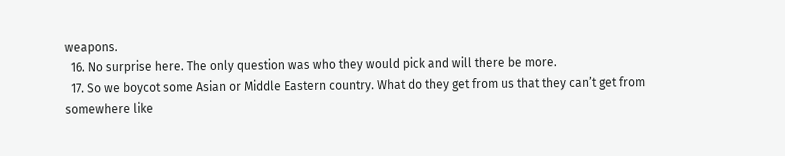weapons.
  16. No surprise here. The only question was who they would pick and will there be more.
  17. So we boycot some Asian or Middle Eastern country. What do they get from us that they can’t get from somewhere like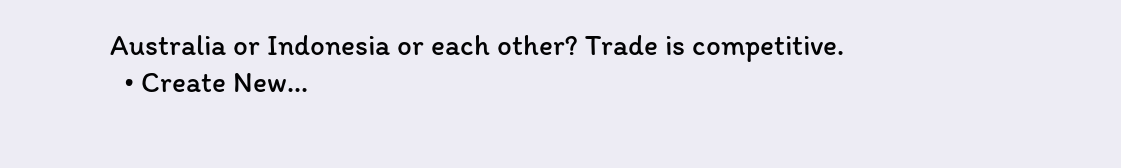Australia or Indonesia or each other? Trade is competitive.
  • Create New...